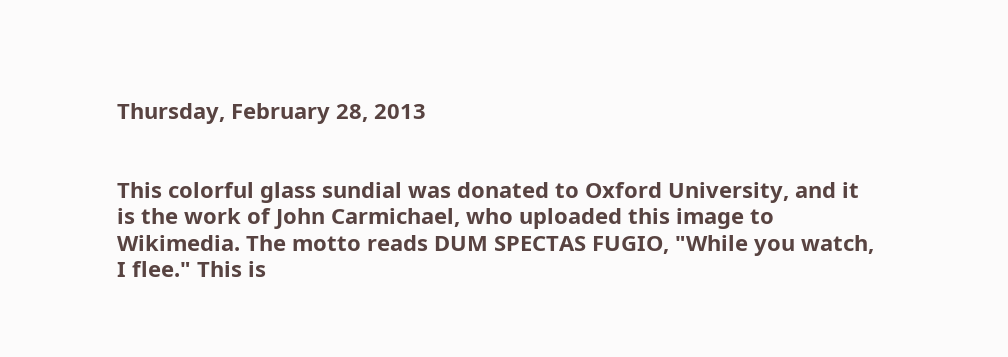Thursday, February 28, 2013


This colorful glass sundial was donated to Oxford University, and it is the work of John Carmichael, who uploaded this image to Wikimedia. The motto reads DUM SPECTAS FUGIO, "While you watch, I flee." This is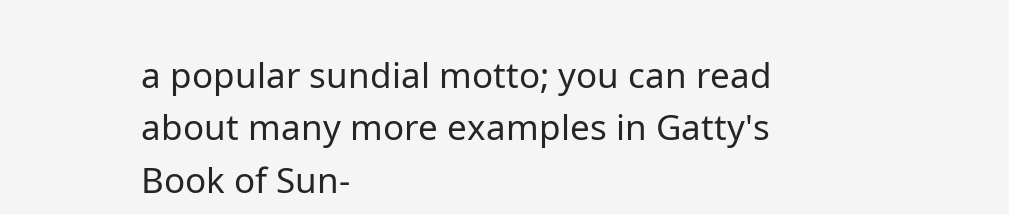a popular sundial motto; you can read about many more examples in Gatty's Book of Sun-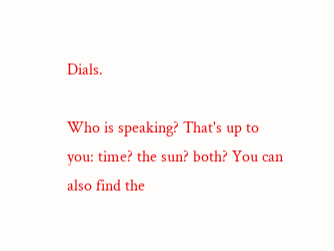Dials.

Who is speaking? That's up to you: time? the sun? both? You can also find the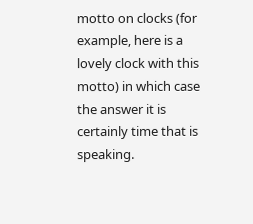motto on clocks (for example, here is a lovely clock with this motto) in which case the answer it is certainly time that is speaking.